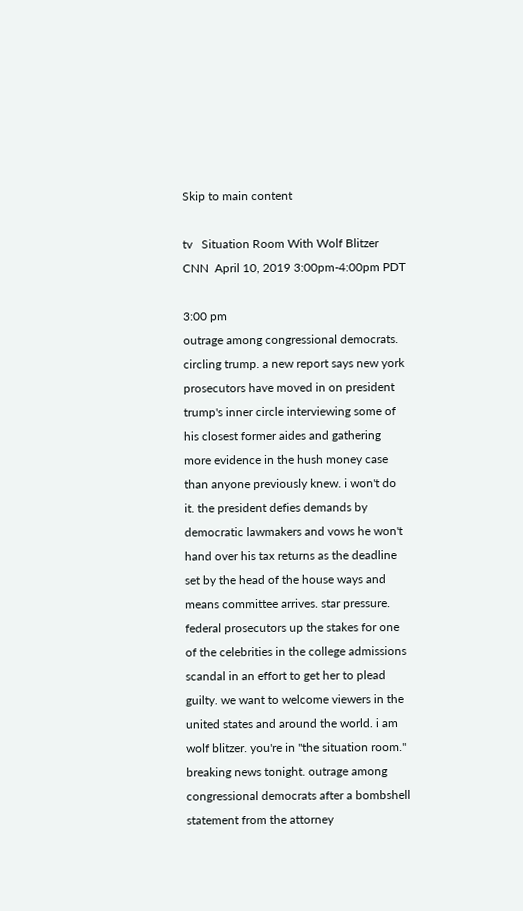Skip to main content

tv   Situation Room With Wolf Blitzer  CNN  April 10, 2019 3:00pm-4:00pm PDT

3:00 pm
outrage among congressional democrats. circling trump. a new report says new york prosecutors have moved in on president trump's inner circle interviewing some of his closest former aides and gathering more evidence in the hush money case than anyone previously knew. i won't do it. the president defies demands by democratic lawmakers and vows he won't hand over his tax returns as the deadline set by the head of the house ways and means committee arrives. star pressure. federal prosecutors up the stakes for one of the celebrities in the college admissions scandal in an effort to get her to plead guilty. we want to welcome viewers in the united states and around the world. i am wolf blitzer. you're in "the situation room." breaking news tonight. outrage among congressional democrats after a bombshell statement from the attorney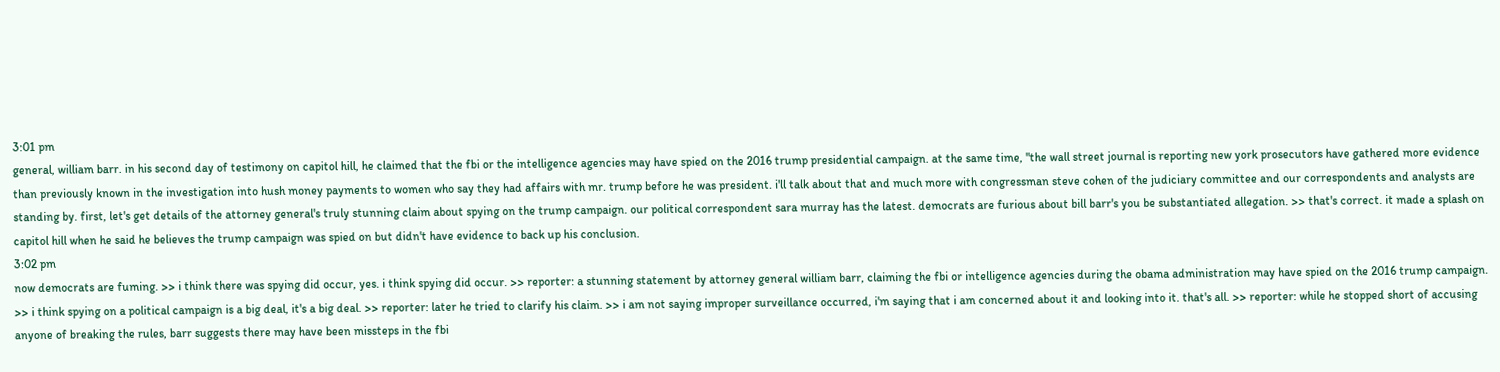3:01 pm
general, william barr. in his second day of testimony on capitol hill, he claimed that the fbi or the intelligence agencies may have spied on the 2016 trump presidential campaign. at the same time, "the wall street journal is reporting new york prosecutors have gathered more evidence than previously known in the investigation into hush money payments to women who say they had affairs with mr. trump before he was president. i'll talk about that and much more with congressman steve cohen of the judiciary committee and our correspondents and analysts are standing by. first, let's get details of the attorney general's truly stunning claim about spying on the trump campaign. our political correspondent sara murray has the latest. democrats are furious about bill barr's you be substantiated allegation. >> that's correct. it made a splash on capitol hill when he said he believes the trump campaign was spied on but didn't have evidence to back up his conclusion.
3:02 pm
now democrats are fuming. >> i think there was spying did occur, yes. i think spying did occur. >> reporter: a stunning statement by attorney general william barr, claiming the fbi or intelligence agencies during the obama administration may have spied on the 2016 trump campaign. >> i think spying on a political campaign is a big deal, it's a big deal. >> reporter: later he tried to clarify his claim. >> i am not saying improper surveillance occurred, i'm saying that i am concerned about it and looking into it. that's all. >> reporter: while he stopped short of accusing anyone of breaking the rules, barr suggests there may have been missteps in the fbi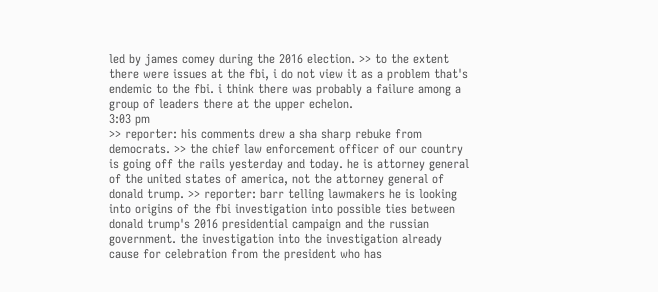led by james comey during the 2016 election. >> to the extent there were issues at the fbi, i do not view it as a problem that's endemic to the fbi. i think there was probably a failure among a group of leaders there at the upper echelon.
3:03 pm
>> reporter: his comments drew a sha sharp rebuke from democrats. >> the chief law enforcement officer of our country is going off the rails yesterday and today. he is attorney general of the united states of america, not the attorney general of donald trump. >> reporter: barr telling lawmakers he is looking into origins of the fbi investigation into possible ties between donald trump's 2016 presidential campaign and the russian government. the investigation into the investigation already cause for celebration from the president who has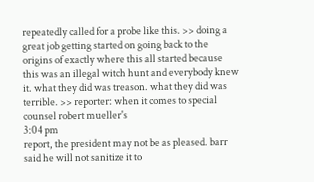repeatedly called for a probe like this. >> doing a great job getting started on going back to the origins of exactly where this all started because this was an illegal witch hunt and everybody knew it. what they did was treason. what they did was terrible. >> reporter: when it comes to special counsel robert mueller's
3:04 pm
report, the president may not be as pleased. barr said he will not sanitize it to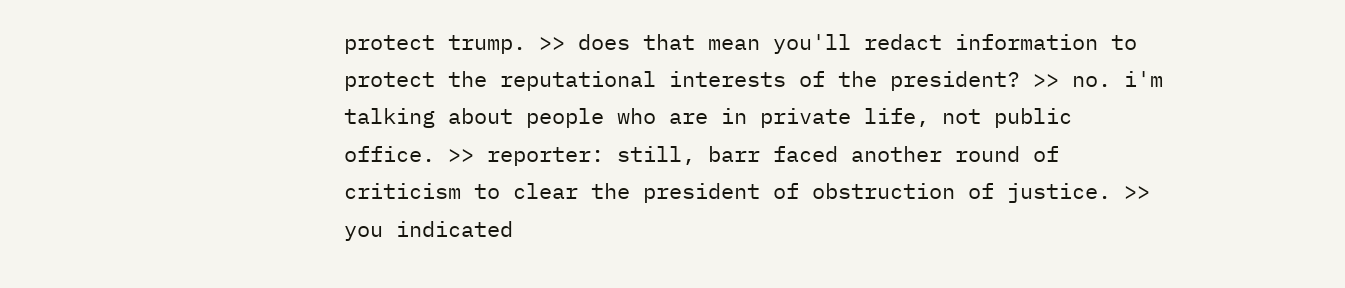protect trump. >> does that mean you'll redact information to protect the reputational interests of the president? >> no. i'm talking about people who are in private life, not public office. >> reporter: still, barr faced another round of criticism to clear the president of obstruction of justice. >> you indicated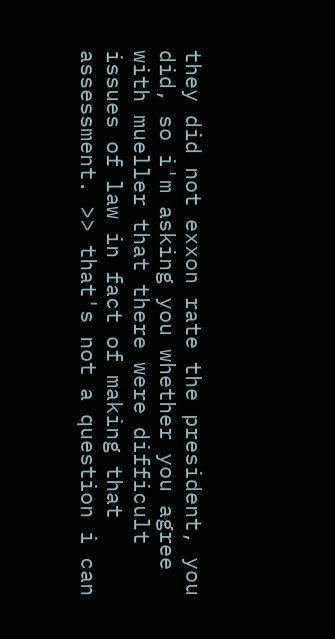they did not exxon rate the president, you did, so i'm asking you whether you agree with mueller that there were difficult issues of law in fact of making that assessment. >> that's not a question i can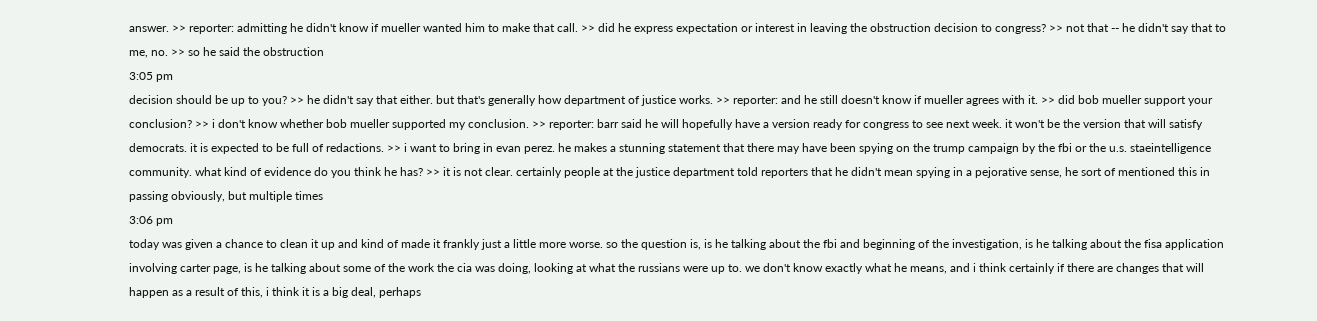answer. >> reporter: admitting he didn't know if mueller wanted him to make that call. >> did he express expectation or interest in leaving the obstruction decision to congress? >> not that -- he didn't say that to me, no. >> so he said the obstruction
3:05 pm
decision should be up to you? >> he didn't say that either. but that's generally how department of justice works. >> reporter: and he still doesn't know if mueller agrees with it. >> did bob mueller support your conclusion? >> i don't know whether bob mueller supported my conclusion. >> reporter: barr said he will hopefully have a version ready for congress to see next week. it won't be the version that will satisfy democrats. it is expected to be full of redactions. >> i want to bring in evan perez. he makes a stunning statement that there may have been spying on the trump campaign by the fbi or the u.s. staeintelligence community. what kind of evidence do you think he has? >> it is not clear. certainly people at the justice department told reporters that he didn't mean spying in a pejorative sense, he sort of mentioned this in passing obviously, but multiple times
3:06 pm
today was given a chance to clean it up and kind of made it frankly just a little more worse. so the question is, is he talking about the fbi and beginning of the investigation, is he talking about the fisa application involving carter page, is he talking about some of the work the cia was doing, looking at what the russians were up to. we don't know exactly what he means, and i think certainly if there are changes that will happen as a result of this, i think it is a big deal, perhaps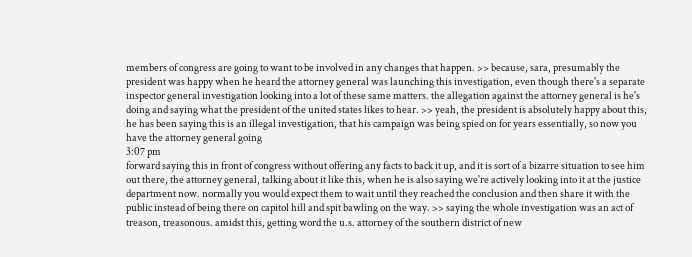members of congress are going to want to be involved in any changes that happen. >> because, sara, presumably the president was happy when he heard the attorney general was launching this investigation, even though there's a separate inspector general investigation looking into a lot of these same matters. the allegation against the attorney general is he's doing and saying what the president of the united states likes to hear. >> yeah, the president is absolutely happy about this, he has been saying this is an illegal investigation, that his campaign was being spied on for years essentially, so now you have the attorney general going
3:07 pm
forward saying this in front of congress without offering any facts to back it up, and it is sort of a bizarre situation to see him out there, the attorney general, talking about it like this, when he is also saying we're actively looking into it at the justice department now. normally you would expect them to wait until they reached the conclusion and then share it with the public instead of being there on capitol hill and spit bawling on the way. >> saying the whole investigation was an act of treason, treasonous. amidst this, getting word the u.s. attorney of the southern district of new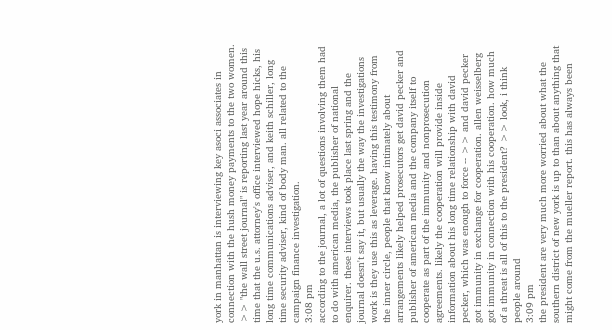york in manhattan is interviewing key asoci associates in connection with the hush money payments to the two women. >> "the wall street journal" is reporting last year around this time that the u.s. attorney's office interviewed hope hicks, his long time communications adviser, and keith schiller, long time security adviser, kind of body man. all related to the campaign finance investigation.
3:08 pm
according to the journal, a lot of questions involving them had to do with american media, the publisher of national enquirer. these interviews took place last spring and the journal doesn't say it, but usually the way the investigations work is they use this as leverage. having this testimony from the inner circle, people that know intimately about arrangements likely helped prosecutors get david pecker and publisher of american media and the company itself to cooperate as part of the immunity and nonprosecution agreements. likely the cooperation will provide inside information about his long time relationship with david pecker, which was enough to force -- >> and david pecker got immunity in exchange for cooperation. allen weisselberg got immunity in connection with his cooperation. how much of a threat is all of this to the president? >> look, i think people around
3:09 pm
the president are very much more worried about what the southern district of new york is up to than about anything that might come from the mueller report. this has always been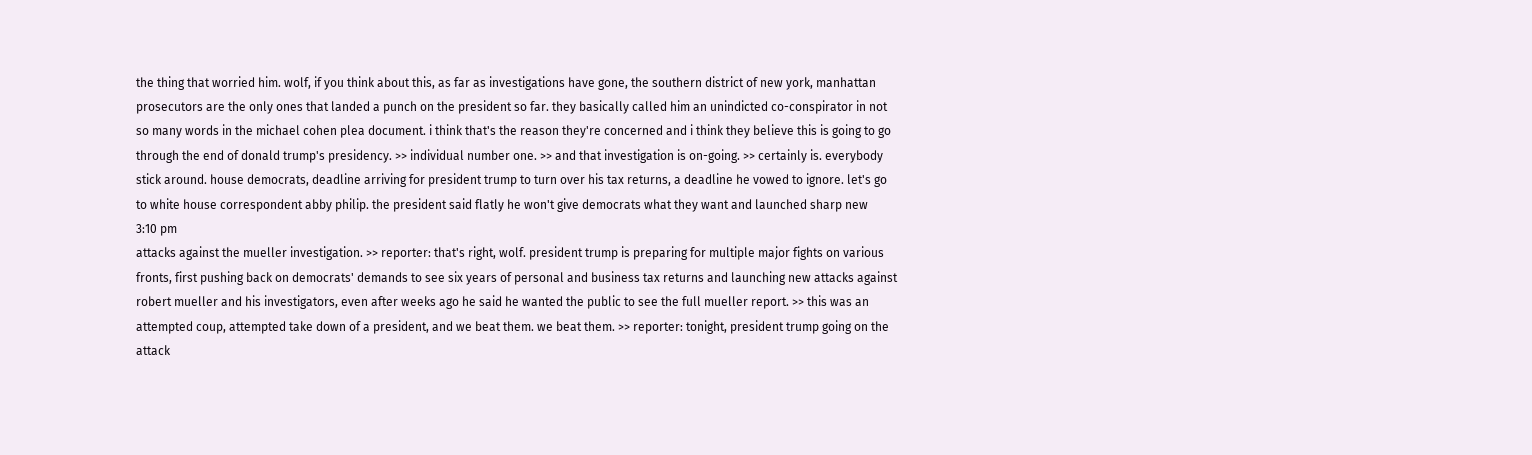the thing that worried him. wolf, if you think about this, as far as investigations have gone, the southern district of new york, manhattan prosecutors are the only ones that landed a punch on the president so far. they basically called him an unindicted co-conspirator in not so many words in the michael cohen plea document. i think that's the reason they're concerned and i think they believe this is going to go through the end of donald trump's presidency. >> individual number one. >> and that investigation is on-going. >> certainly is. everybody stick around. house democrats, deadline arriving for president trump to turn over his tax returns, a deadline he vowed to ignore. let's go to white house correspondent abby philip. the president said flatly he won't give democrats what they want and launched sharp new
3:10 pm
attacks against the mueller investigation. >> reporter: that's right, wolf. president trump is preparing for multiple major fights on various fronts, first pushing back on democrats' demands to see six years of personal and business tax returns and launching new attacks against robert mueller and his investigators, even after weeks ago he said he wanted the public to see the full mueller report. >> this was an attempted coup, attempted take down of a president, and we beat them. we beat them. >> reporter: tonight, president trump going on the attack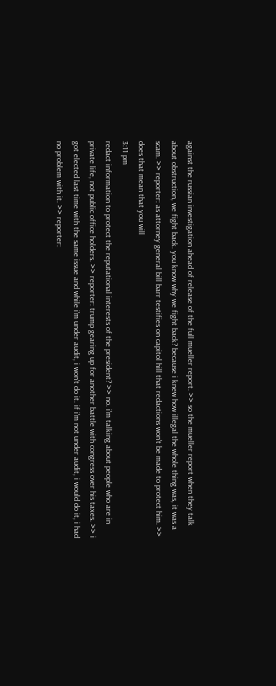against the russian investigation ahead of release of the full mueller report. >> so the mueller report when they talk about obstruction, we fight back. you know why we fight back? because i knew how illegal the whole thing was, it was a scam. >> reporter: as attorney general bill barr testifies on capitol hill that redactions won't be made to protect him. >> does that mean that you will
3:11 pm
redact information to protect the reputational interests of the president? >> no. i'm talking about people who are in private life, not public office holders. >> reporter: trump gearing up for another battle with congress over his taxes. >> i got elected last time with the same issue and while i'm under audit, i won't do it. if i'm not under audit, i would do it, i had no problem with it. >> reporter: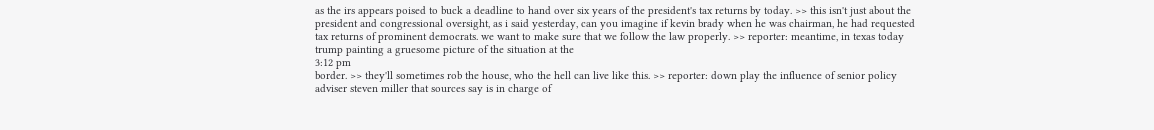as the irs appears poised to buck a deadline to hand over six years of the president's tax returns by today. >> this isn't just about the president and congressional oversight, as i said yesterday, can you imagine if kevin brady when he was chairman, he had requested tax returns of prominent democrats. we want to make sure that we follow the law properly. >> reporter: meantime, in texas today trump painting a gruesome picture of the situation at the
3:12 pm
border. >> they'll sometimes rob the house, who the hell can live like this. >> reporter: down play the influence of senior policy adviser steven miller that sources say is in charge of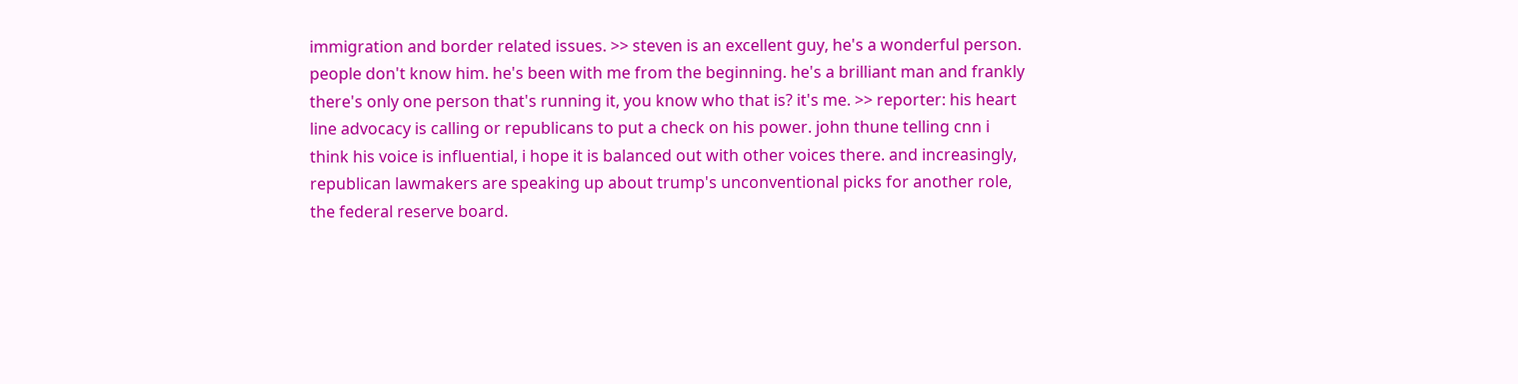immigration and border related issues. >> steven is an excellent guy, he's a wonderful person. people don't know him. he's been with me from the beginning. he's a brilliant man and frankly there's only one person that's running it, you know who that is? it's me. >> reporter: his heart line advocacy is calling or republicans to put a check on his power. john thune telling cnn i think his voice is influential, i hope it is balanced out with other voices there. and increasingly, republican lawmakers are speaking up about trump's unconventional picks for another role, the federal reserve board.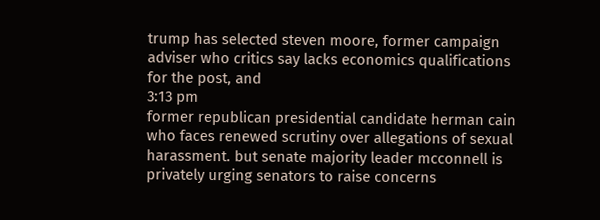trump has selected steven moore, former campaign adviser who critics say lacks economics qualifications for the post, and
3:13 pm
former republican presidential candidate herman cain who faces renewed scrutiny over allegations of sexual harassment. but senate majority leader mcconnell is privately urging senators to raise concerns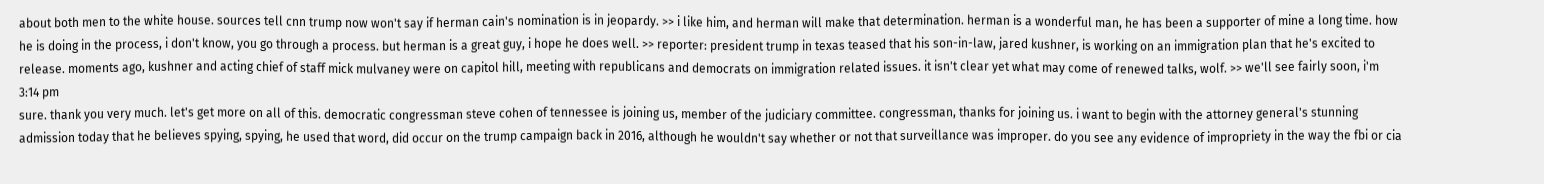about both men to the white house. sources tell cnn trump now won't say if herman cain's nomination is in jeopardy. >> i like him, and herman will make that determination. herman is a wonderful man, he has been a supporter of mine a long time. how he is doing in the process, i don't know, you go through a process. but herman is a great guy, i hope he does well. >> reporter: president trump in texas teased that his son-in-law, jared kushner, is working on an immigration plan that he's excited to release. moments ago, kushner and acting chief of staff mick mulvaney were on capitol hill, meeting with republicans and democrats on immigration related issues. it isn't clear yet what may come of renewed talks, wolf. >> we'll see fairly soon, i'm
3:14 pm
sure. thank you very much. let's get more on all of this. democratic congressman steve cohen of tennessee is joining us, member of the judiciary committee. congressman, thanks for joining us. i want to begin with the attorney general's stunning admission today that he believes spying, spying, he used that word, did occur on the trump campaign back in 2016, although he wouldn't say whether or not that surveillance was improper. do you see any evidence of impropriety in the way the fbi or cia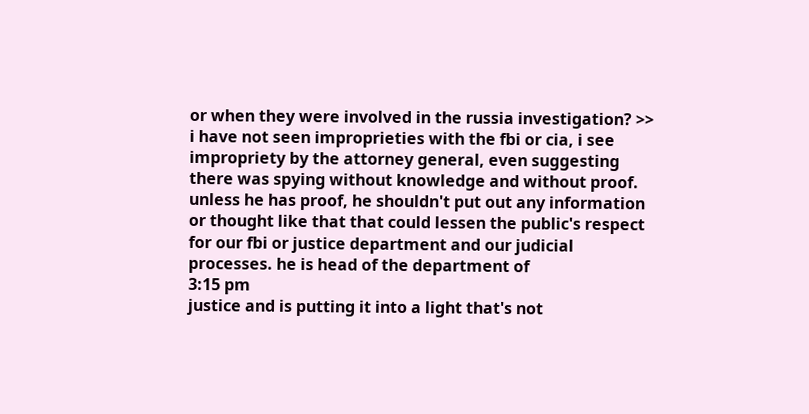or when they were involved in the russia investigation? >> i have not seen improprieties with the fbi or cia, i see impropriety by the attorney general, even suggesting there was spying without knowledge and without proof. unless he has proof, he shouldn't put out any information or thought like that that could lessen the public's respect for our fbi or justice department and our judicial processes. he is head of the department of
3:15 pm
justice and is putting it into a light that's not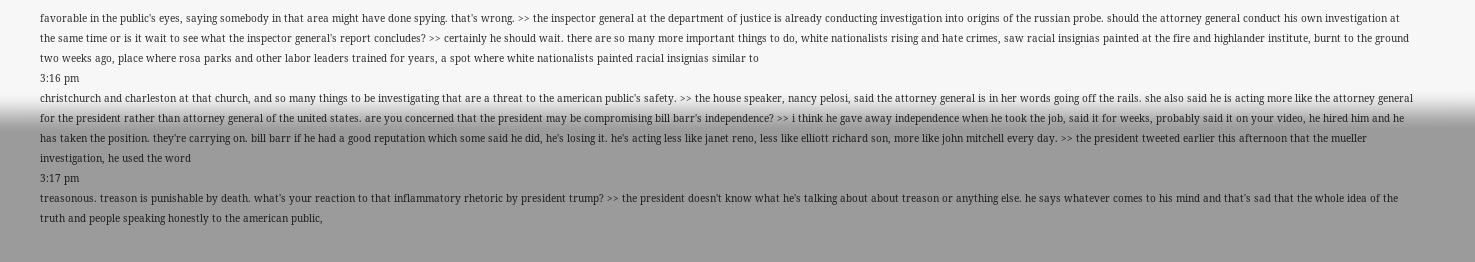favorable in the public's eyes, saying somebody in that area might have done spying. that's wrong. >> the inspector general at the department of justice is already conducting investigation into origins of the russian probe. should the attorney general conduct his own investigation at the same time or is it wait to see what the inspector general's report concludes? >> certainly he should wait. there are so many more important things to do, white nationalists rising and hate crimes, saw racial insignias painted at the fire and highlander institute, burnt to the ground two weeks ago, place where rosa parks and other labor leaders trained for years, a spot where white nationalists painted racial insignias similar to
3:16 pm
christchurch and charleston at that church, and so many things to be investigating that are a threat to the american public's safety. >> the house speaker, nancy pelosi, said the attorney general is in her words going off the rails. she also said he is acting more like the attorney general for the president rather than attorney general of the united states. are you concerned that the president may be compromising bill barr's independence? >> i think he gave away independence when he took the job, said it for weeks, probably said it on your video, he hired him and he has taken the position. they're carrying on. bill barr if he had a good reputation which some said he did, he's losing it. he's acting less like janet reno, less like elliott richard son, more like john mitchell every day. >> the president tweeted earlier this afternoon that the mueller investigation, he used the word
3:17 pm
treasonous. treason is punishable by death. what's your reaction to that inflammatory rhetoric by president trump? >> the president doesn't know what he's talking about about treason or anything else. he says whatever comes to his mind and that's sad that the whole idea of the truth and people speaking honestly to the american public,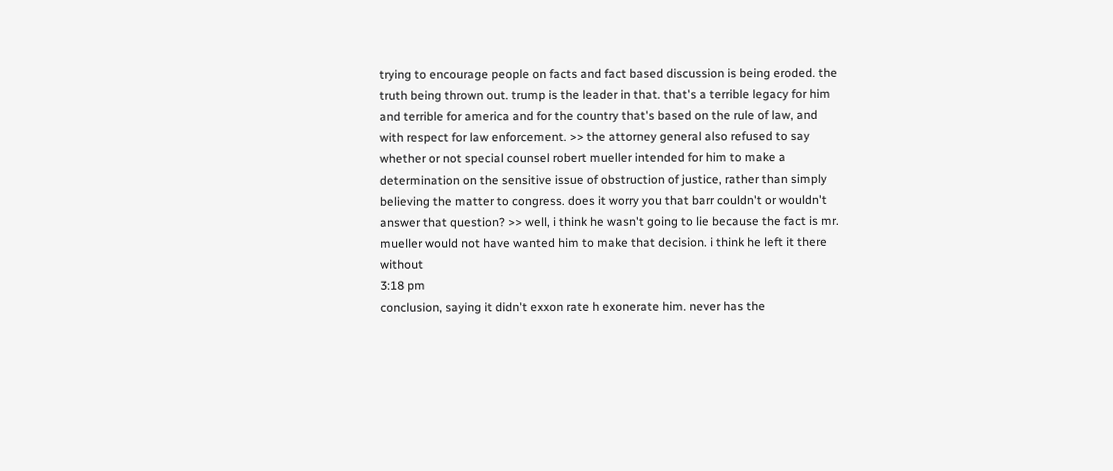trying to encourage people on facts and fact based discussion is being eroded. the truth being thrown out. trump is the leader in that. that's a terrible legacy for him and terrible for america and for the country that's based on the rule of law, and with respect for law enforcement. >> the attorney general also refused to say whether or not special counsel robert mueller intended for him to make a determination on the sensitive issue of obstruction of justice, rather than simply believing the matter to congress. does it worry you that barr couldn't or wouldn't answer that question? >> well, i think he wasn't going to lie because the fact is mr. mueller would not have wanted him to make that decision. i think he left it there without
3:18 pm
conclusion, saying it didn't exxon rate h exonerate him. never has the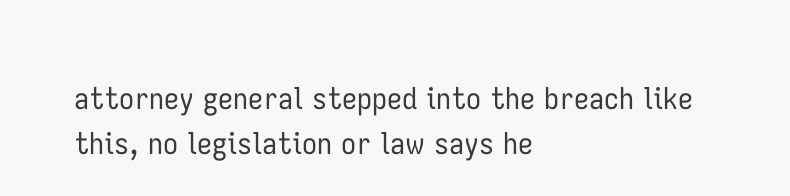attorney general stepped into the breach like this, no legislation or law says he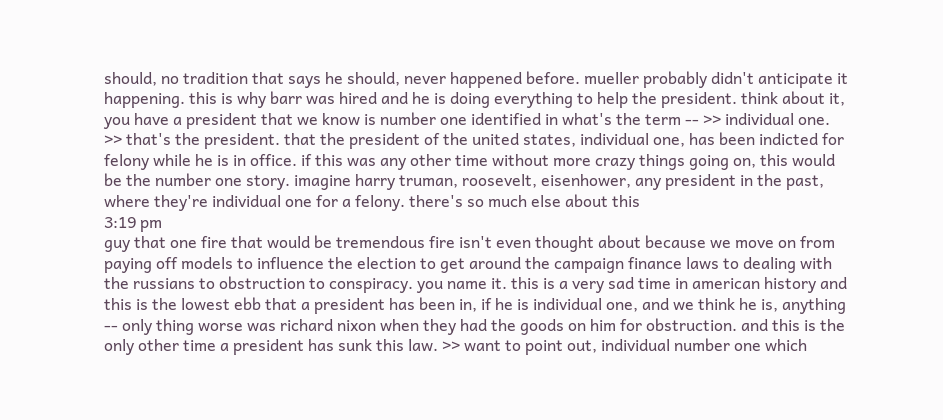should, no tradition that says he should, never happened before. mueller probably didn't anticipate it happening. this is why barr was hired and he is doing everything to help the president. think about it, you have a president that we know is number one identified in what's the term -- >> individual one. >> that's the president. that the president of the united states, individual one, has been indicted for felony while he is in office. if this was any other time without more crazy things going on, this would be the number one story. imagine harry truman, roosevelt, eisenhower, any president in the past, where they're individual one for a felony. there's so much else about this
3:19 pm
guy that one fire that would be tremendous fire isn't even thought about because we move on from paying off models to influence the election to get around the campaign finance laws to dealing with the russians to obstruction to conspiracy. you name it. this is a very sad time in american history and this is the lowest ebb that a president has been in, if he is individual one, and we think he is, anything -- only thing worse was richard nixon when they had the goods on him for obstruction. and this is the only other time a president has sunk this law. >> want to point out, individual number one which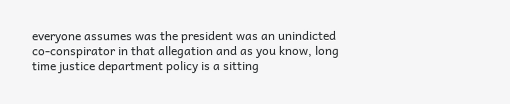everyone assumes was the president was an unindicted co-conspirator in that allegation and as you know, long time justice department policy is a sitting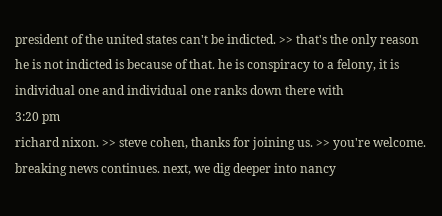president of the united states can't be indicted. >> that's the only reason he is not indicted is because of that. he is conspiracy to a felony, it is individual one and individual one ranks down there with
3:20 pm
richard nixon. >> steve cohen, thanks for joining us. >> you're welcome. breaking news continues. next, we dig deeper into nancy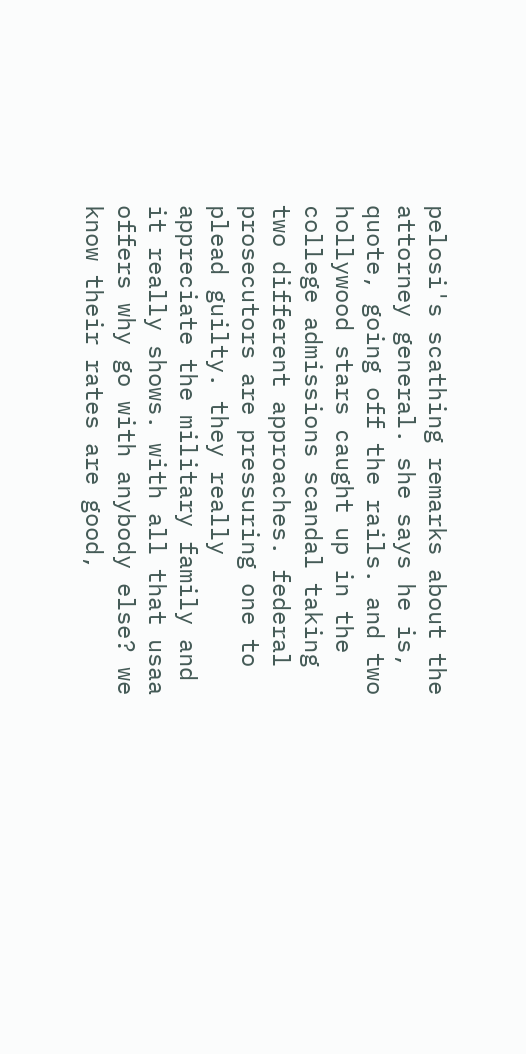pelosi's scathing remarks about the attorney general. she says he is, quote, going off the rails. and two hollywood stars caught up in the college admissions scandal taking two different approaches. federal prosecutors are pressuring one to plead guilty. they really appreciate the military family and it really shows. with all that usaa offers why go with anybody else? we know their rates are good,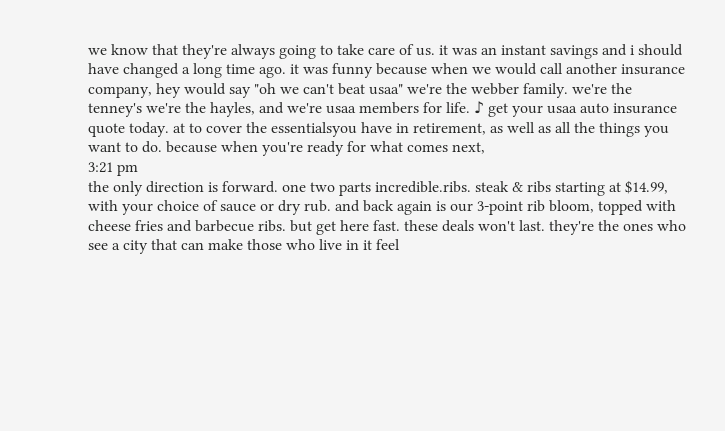we know that they're always going to take care of us. it was an instant savings and i should have changed a long time ago. it was funny because when we would call another insurance company, hey would say "oh we can't beat usaa" we're the webber family. we're the tenney's we're the hayles, and we're usaa members for life. ♪ get your usaa auto insurance quote today. at to cover the essentialsyou have in retirement, as well as all the things you want to do. because when you're ready for what comes next,
3:21 pm
the only direction is forward. one two parts incredible.ribs. steak & ribs starting at $14.99, with your choice of sauce or dry rub. and back again is our 3-point rib bloom, topped with cheese fries and barbecue ribs. but get here fast. these deals won't last. they're the ones who see a city that can make those who live in it feel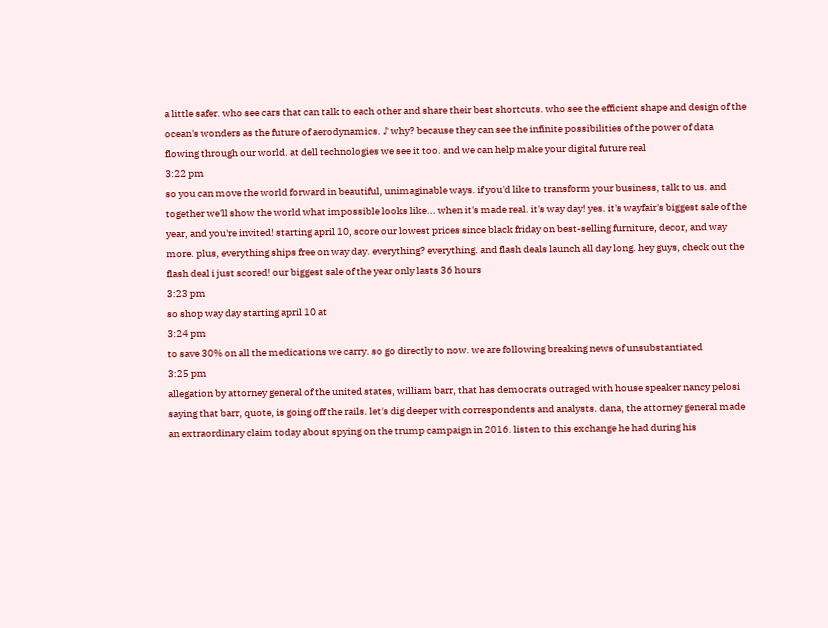a little safer. who see cars that can talk to each other and share their best shortcuts. who see the efficient shape and design of the ocean's wonders as the future of aerodynamics. ♪ why? because they can see the infinite possibilities of the power of data flowing through our world. at dell technologies we see it too. and we can help make your digital future real
3:22 pm
so you can move the world forward in beautiful, unimaginable ways. if you'd like to transform your business, talk to us. and together we'll show the world what impossible looks like... when it's made real. it's way day! yes. it's wayfair's biggest sale of the year, and you're invited! starting april 10, score our lowest prices since black friday on best-selling furniture, decor, and way more. plus, everything ships free on way day. everything? everything. and flash deals launch all day long. hey guys, check out the flash deal i just scored! our biggest sale of the year only lasts 36 hours
3:23 pm
so shop way day starting april 10 at
3:24 pm
to save 30% on all the medications we carry. so go directly to now. we are following breaking news of unsubstantiated
3:25 pm
allegation by attorney general of the united states, william barr, that has democrats outraged with house speaker nancy pelosi saying that barr, quote, is going off the rails. let's dig deeper with correspondents and analysts. dana, the attorney general made an extraordinary claim today about spying on the trump campaign in 2016. listen to this exchange he had during his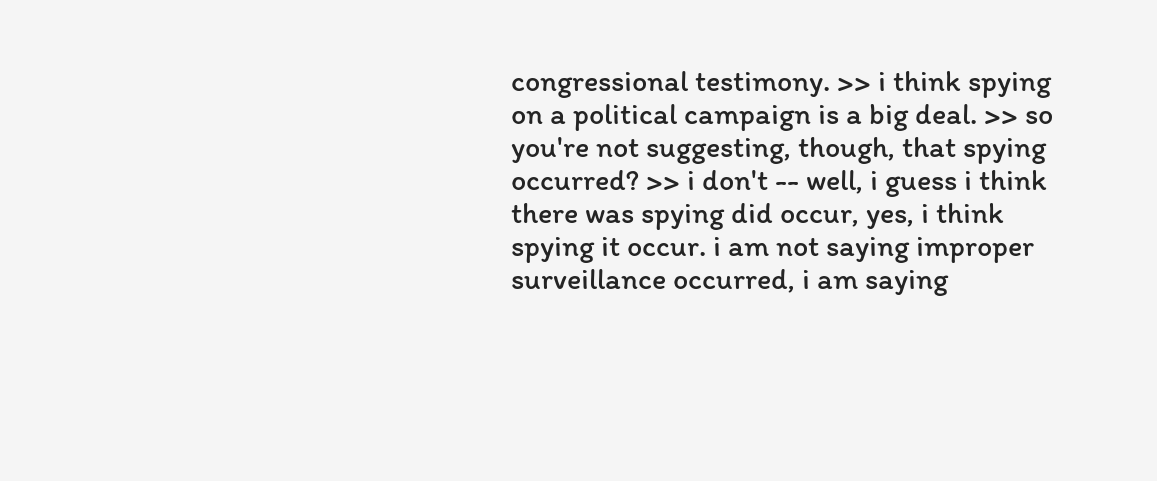congressional testimony. >> i think spying on a political campaign is a big deal. >> so you're not suggesting, though, that spying occurred? >> i don't -- well, i guess i think there was spying did occur, yes, i think spying it occur. i am not saying improper surveillance occurred, i am saying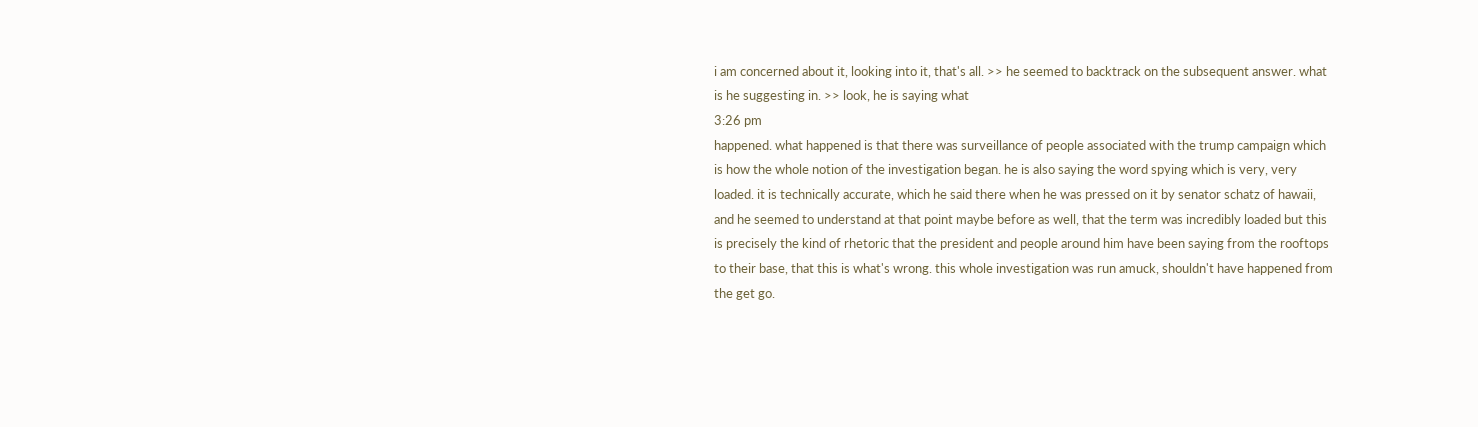i am concerned about it, looking into it, that's all. >> he seemed to backtrack on the subsequent answer. what is he suggesting in. >> look, he is saying what
3:26 pm
happened. what happened is that there was surveillance of people associated with the trump campaign which is how the whole notion of the investigation began. he is also saying the word spying which is very, very loaded. it is technically accurate, which he said there when he was pressed on it by senator schatz of hawaii, and he seemed to understand at that point maybe before as well, that the term was incredibly loaded but this is precisely the kind of rhetoric that the president and people around him have been saying from the rooftops to their base, that this is what's wrong. this whole investigation was run amuck, shouldn't have happened from the get go.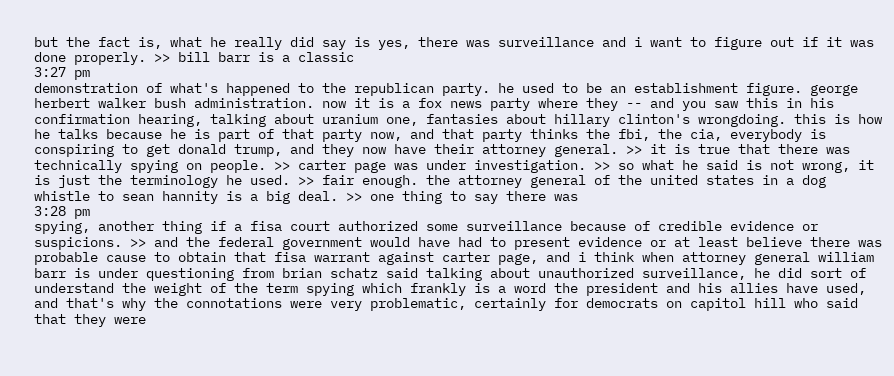but the fact is, what he really did say is yes, there was surveillance and i want to figure out if it was done properly. >> bill barr is a classic
3:27 pm
demonstration of what's happened to the republican party. he used to be an establishment figure. george herbert walker bush administration. now it is a fox news party where they -- and you saw this in his confirmation hearing, talking about uranium one, fantasies about hillary clinton's wrongdoing. this is how he talks because he is part of that party now, and that party thinks the fbi, the cia, everybody is conspiring to get donald trump, and they now have their attorney general. >> it is true that there was technically spying on people. >> carter page was under investigation. >> so what he said is not wrong, it is just the terminology he used. >> fair enough. the attorney general of the united states in a dog whistle to sean hannity is a big deal. >> one thing to say there was
3:28 pm
spying, another thing if a fisa court authorized some surveillance because of credible evidence or suspicions. >> and the federal government would have had to present evidence or at least believe there was probable cause to obtain that fisa warrant against carter page, and i think when attorney general william barr is under questioning from brian schatz said talking about unauthorized surveillance, he did sort of understand the weight of the term spying which frankly is a word the president and his allies have used, and that's why the connotations were very problematic, certainly for democrats on capitol hill who said that they were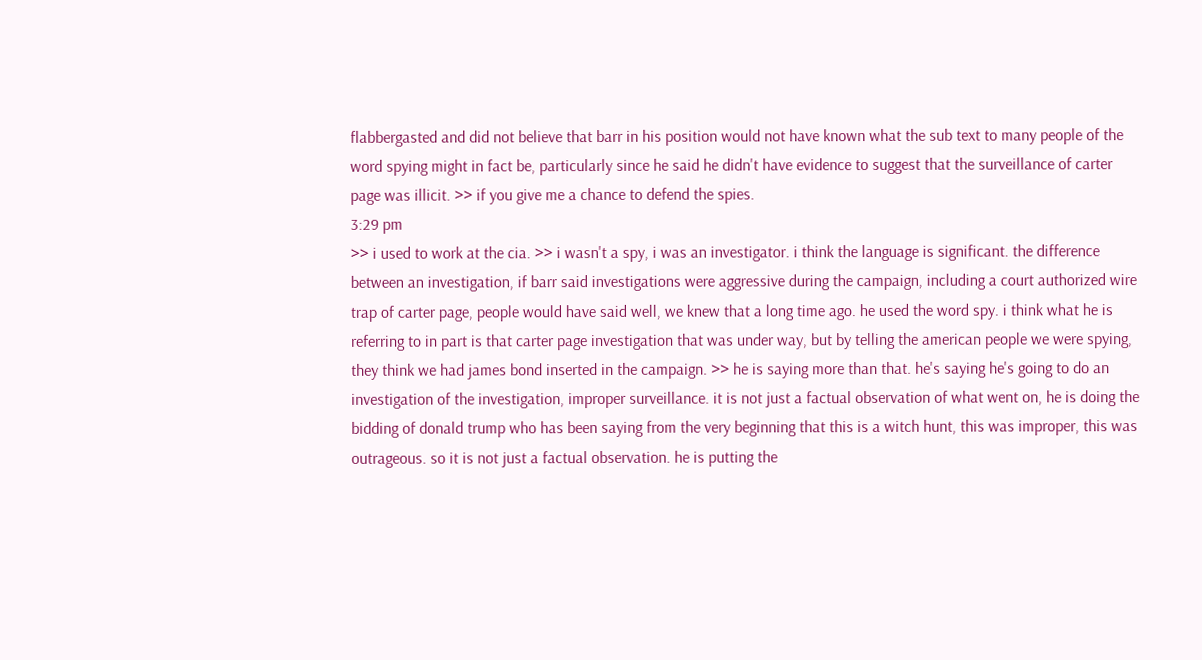flabbergasted and did not believe that barr in his position would not have known what the sub text to many people of the word spying might in fact be, particularly since he said he didn't have evidence to suggest that the surveillance of carter page was illicit. >> if you give me a chance to defend the spies.
3:29 pm
>> i used to work at the cia. >> i wasn't a spy, i was an investigator. i think the language is significant. the difference between an investigation, if barr said investigations were aggressive during the campaign, including a court authorized wire trap of carter page, people would have said well, we knew that a long time ago. he used the word spy. i think what he is referring to in part is that carter page investigation that was under way, but by telling the american people we were spying, they think we had james bond inserted in the campaign. >> he is saying more than that. he's saying he's going to do an investigation of the investigation, improper surveillance. it is not just a factual observation of what went on, he is doing the bidding of donald trump who has been saying from the very beginning that this is a witch hunt, this was improper, this was outrageous. so it is not just a factual observation. he is putting the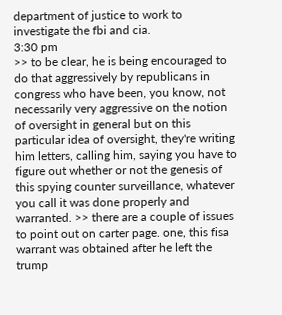department of justice to work to investigate the fbi and cia.
3:30 pm
>> to be clear, he is being encouraged to do that aggressively by republicans in congress who have been, you know, not necessarily very aggressive on the notion of oversight in general but on this particular idea of oversight, they're writing him letters, calling him, saying you have to figure out whether or not the genesis of this spying counter surveillance, whatever you call it was done properly and warranted. >> there are a couple of issues to point out on carter page. one, this fisa warrant was obtained after he left the trump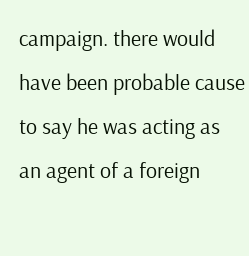campaign. there would have been probable cause to say he was acting as an agent of a foreign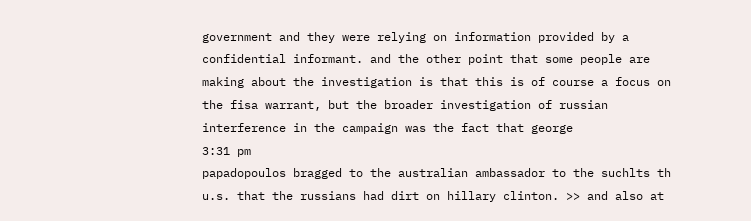government and they were relying on information provided by a confidential informant. and the other point that some people are making about the investigation is that this is of course a focus on the fisa warrant, but the broader investigation of russian interference in the campaign was the fact that george
3:31 pm
papadopoulos bragged to the australian ambassador to the suchlts th u.s. that the russians had dirt on hillary clinton. >> and also at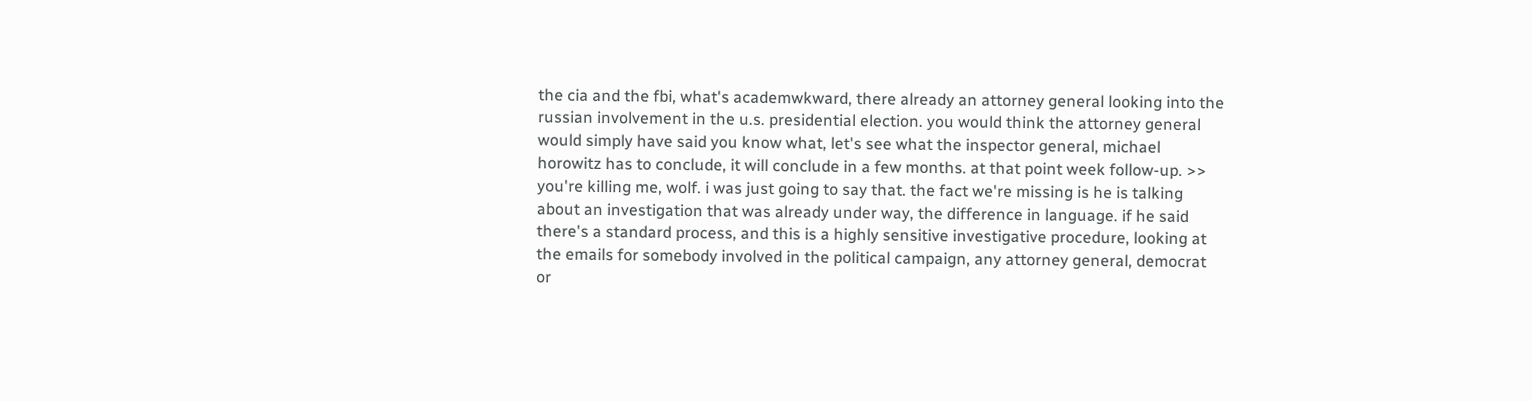the cia and the fbi, what's academwkward, there already an attorney general looking into the russian involvement in the u.s. presidential election. you would think the attorney general would simply have said you know what, let's see what the inspector general, michael horowitz has to conclude, it will conclude in a few months. at that point week follow-up. >> you're killing me, wolf. i was just going to say that. the fact we're missing is he is talking about an investigation that was already under way, the difference in language. if he said there's a standard process, and this is a highly sensitive investigative procedure, looking at the emails for somebody involved in the political campaign, any attorney general, democrat or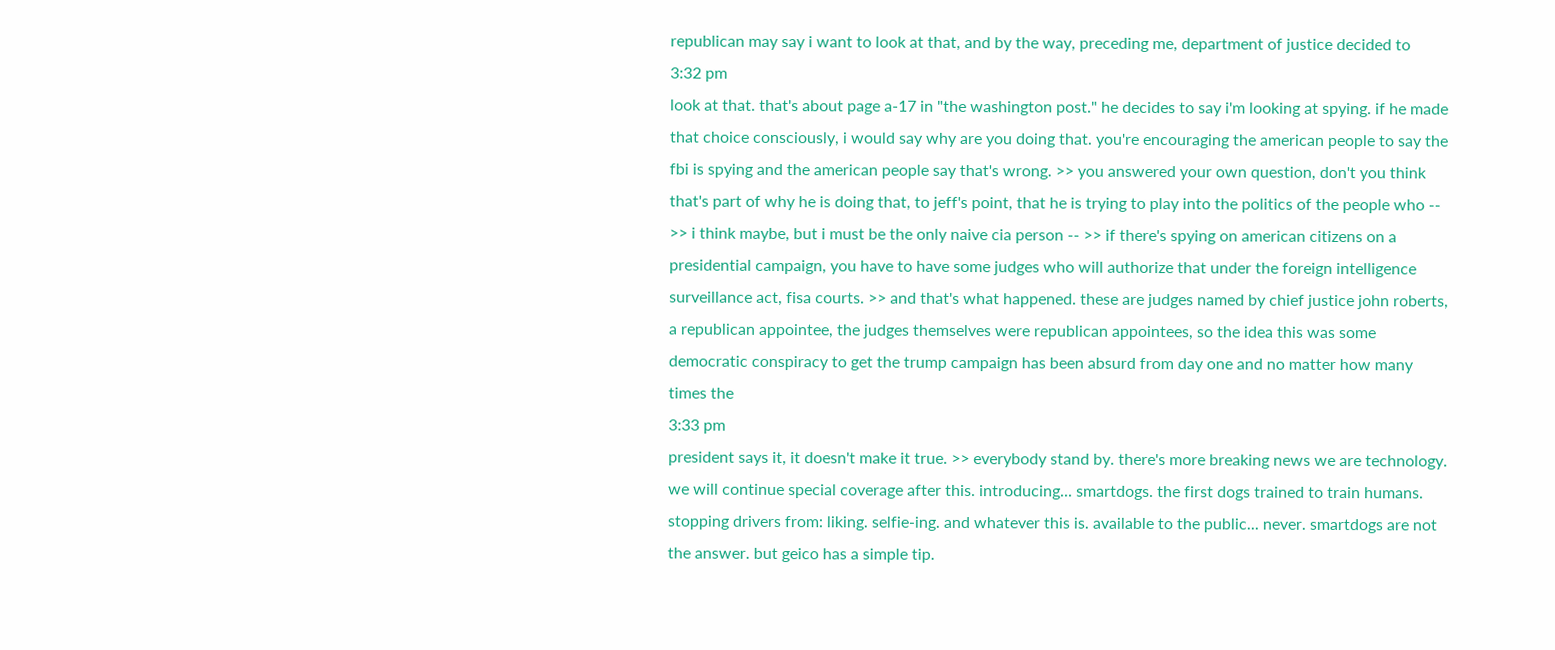republican may say i want to look at that, and by the way, preceding me, department of justice decided to
3:32 pm
look at that. that's about page a-17 in "the washington post." he decides to say i'm looking at spying. if he made that choice consciously, i would say why are you doing that. you're encouraging the american people to say the fbi is spying and the american people say that's wrong. >> you answered your own question, don't you think that's part of why he is doing that, to jeff's point, that he is trying to play into the politics of the people who -- >> i think maybe, but i must be the only naive cia person -- >> if there's spying on american citizens on a presidential campaign, you have to have some judges who will authorize that under the foreign intelligence surveillance act, fisa courts. >> and that's what happened. these are judges named by chief justice john roberts, a republican appointee, the judges themselves were republican appointees, so the idea this was some democratic conspiracy to get the trump campaign has been absurd from day one and no matter how many times the
3:33 pm
president says it, it doesn't make it true. >> everybody stand by. there's more breaking news we are technology. we will continue special coverage after this. introducing... smartdogs. the first dogs trained to train humans. stopping drivers from: liking. selfie-ing. and whatever this is. available to the public... never. smartdogs are not the answer. but geico has a simple tip.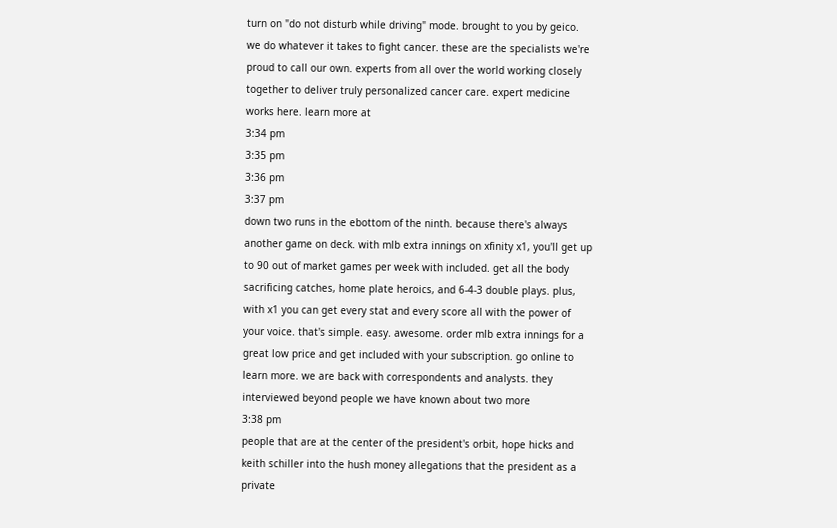turn on "do not disturb while driving" mode. brought to you by geico. we do whatever it takes to fight cancer. these are the specialists we're proud to call our own. experts from all over the world working closely together to deliver truly personalized cancer care. expert medicine works here. learn more at
3:34 pm
3:35 pm
3:36 pm
3:37 pm
down two runs in the ebottom of the ninth. because there's always another game on deck. with mlb extra innings on xfinity x1, you'll get up to 90 out of market games per week with included. get all the body sacrificing catches, home plate heroics, and 6-4-3 double plays. plus, with x1 you can get every stat and every score all with the power of your voice. that's simple. easy. awesome. order mlb extra innings for a great low price and get included with your subscription. go online to learn more. we are back with correspondents and analysts. they interviewed beyond people we have known about two more
3:38 pm
people that are at the center of the president's orbit, hope hicks and keith schiller into the hush money allegations that the president as a private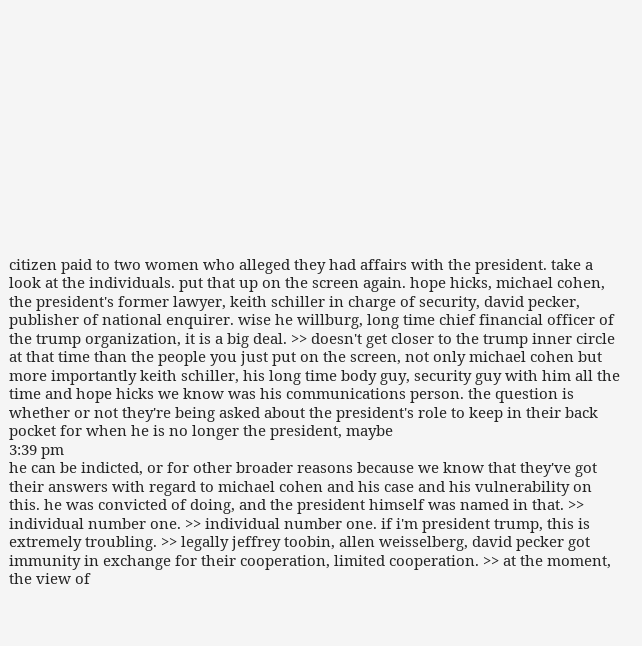citizen paid to two women who alleged they had affairs with the president. take a look at the individuals. put that up on the screen again. hope hicks, michael cohen, the president's former lawyer, keith schiller in charge of security, david pecker, publisher of national enquirer. wise he willburg, long time chief financial officer of the trump organization, it is a big deal. >> doesn't get closer to the trump inner circle at that time than the people you just put on the screen, not only michael cohen but more importantly keith schiller, his long time body guy, security guy with him all the time and hope hicks we know was his communications person. the question is whether or not they're being asked about the president's role to keep in their back pocket for when he is no longer the president, maybe
3:39 pm
he can be indicted, or for other broader reasons because we know that they've got their answers with regard to michael cohen and his case and his vulnerability on this. he was convicted of doing, and the president himself was named in that. >> individual number one. >> individual number one. if i'm president trump, this is extremely troubling. >> legally jeffrey toobin, allen weisselberg, david pecker got immunity in exchange for their cooperation, limited cooperation. >> at the moment, the view of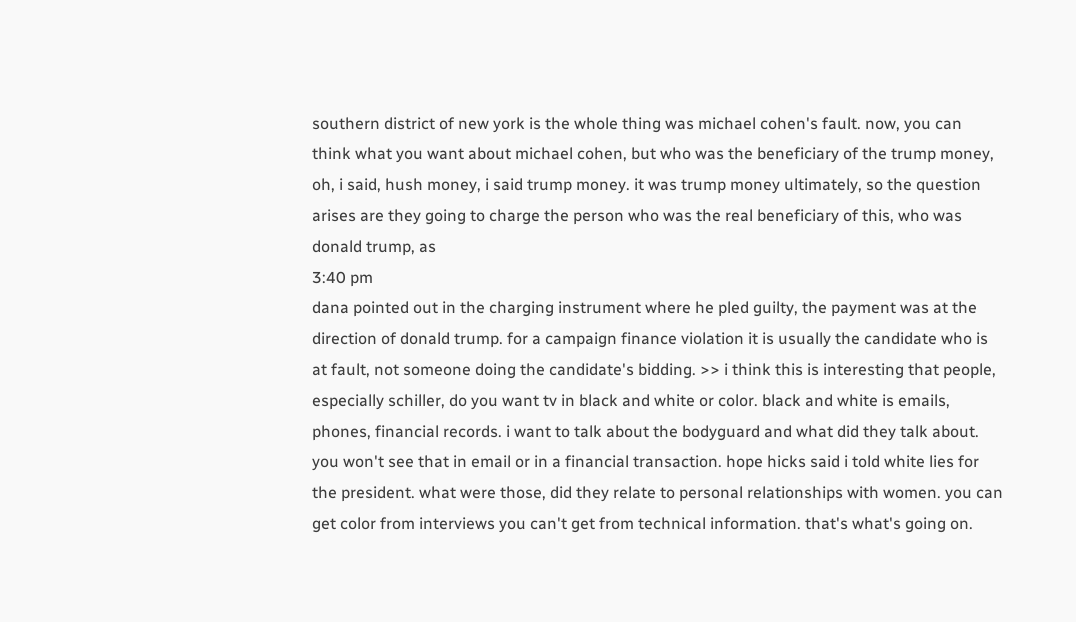southern district of new york is the whole thing was michael cohen's fault. now, you can think what you want about michael cohen, but who was the beneficiary of the trump money, oh, i said, hush money, i said trump money. it was trump money ultimately, so the question arises are they going to charge the person who was the real beneficiary of this, who was donald trump, as
3:40 pm
dana pointed out in the charging instrument where he pled guilty, the payment was at the direction of donald trump. for a campaign finance violation it is usually the candidate who is at fault, not someone doing the candidate's bidding. >> i think this is interesting that people, especially schiller, do you want tv in black and white or color. black and white is emails, phones, financial records. i want to talk about the bodyguard and what did they talk about. you won't see that in email or in a financial transaction. hope hicks said i told white lies for the president. what were those, did they relate to personal relationships with women. you can get color from interviews you can't get from technical information. that's what's going on.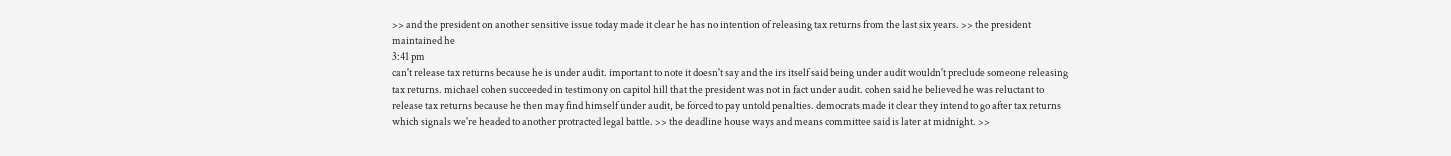>> and the president on another sensitive issue today made it clear he has no intention of releasing tax returns from the last six years. >> the president maintained he
3:41 pm
can't release tax returns because he is under audit. important to note it doesn't say and the irs itself said being under audit wouldn't preclude someone releasing tax returns. michael cohen succeeded in testimony on capitol hill that the president was not in fact under audit. cohen said he believed he was reluctant to release tax returns because he then may find himself under audit, be forced to pay untold penalties. democrats made it clear they intend to go after tax returns which signals we're headed to another protracted legal battle. >> the deadline house ways and means committee said is later at midnight. >>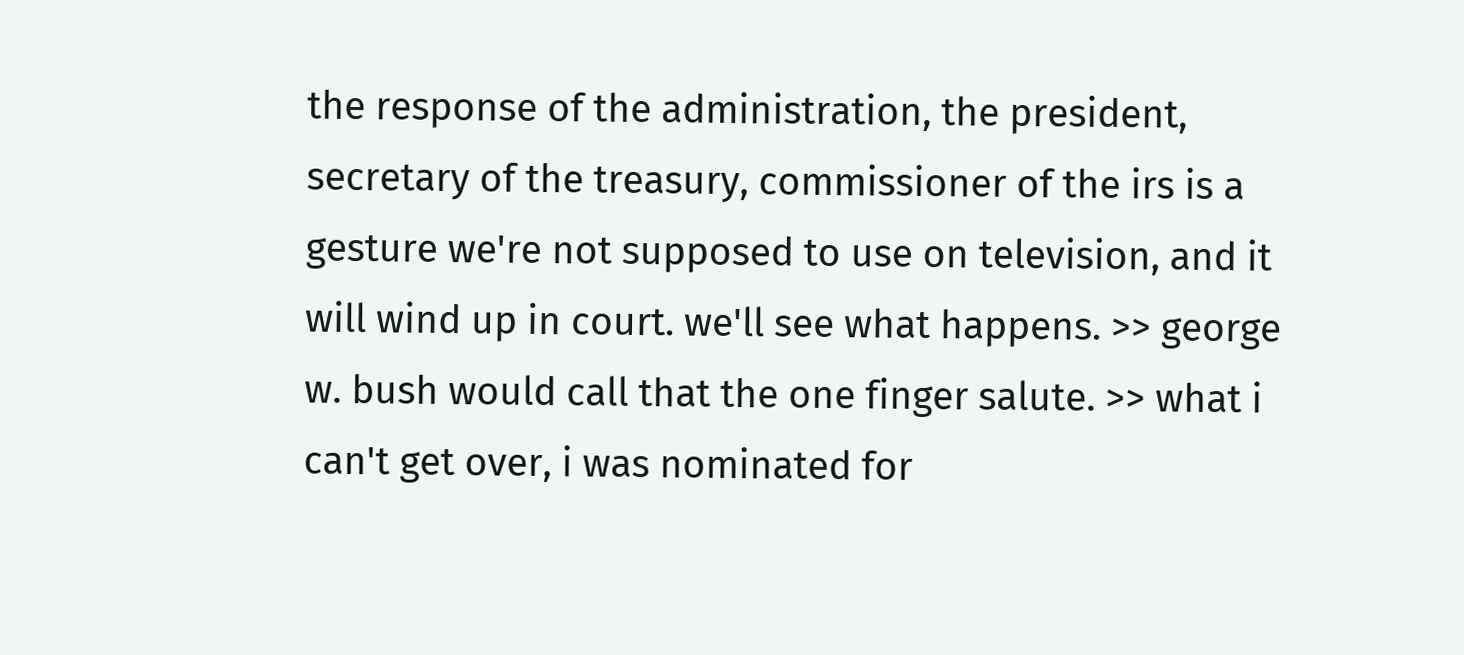the response of the administration, the president, secretary of the treasury, commissioner of the irs is a gesture we're not supposed to use on television, and it will wind up in court. we'll see what happens. >> george w. bush would call that the one finger salute. >> what i can't get over, i was nominated for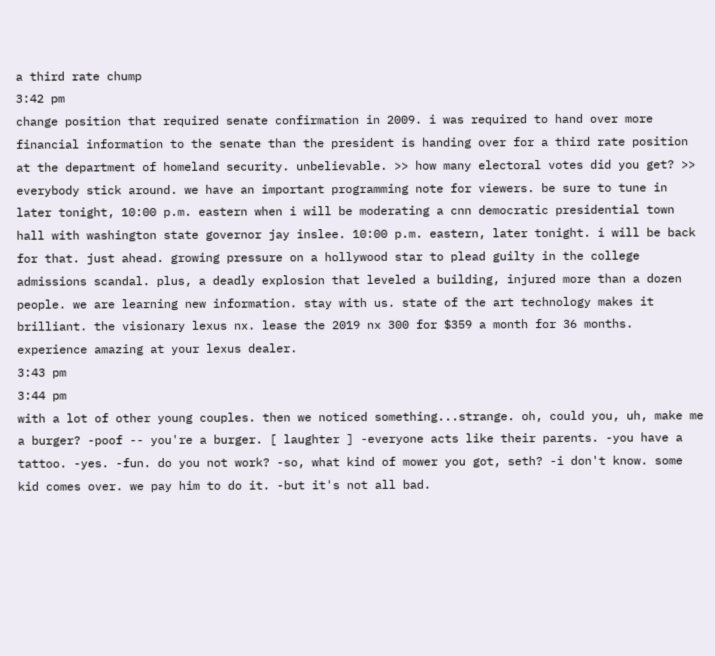a third rate chump
3:42 pm
change position that required senate confirmation in 2009. i was required to hand over more financial information to the senate than the president is handing over for a third rate position at the department of homeland security. unbelievable. >> how many electoral votes did you get? >> everybody stick around. we have an important programming note for viewers. be sure to tune in later tonight, 10:00 p.m. eastern when i will be moderating a cnn democratic presidential town hall with washington state governor jay inslee. 10:00 p.m. eastern, later tonight. i will be back for that. just ahead. growing pressure on a hollywood star to plead guilty in the college admissions scandal. plus, a deadly explosion that leveled a building, injured more than a dozen people. we are learning new information. stay with us. state of the art technology makes it brilliant. the visionary lexus nx. lease the 2019 nx 300 for $359 a month for 36 months. experience amazing at your lexus dealer.
3:43 pm
3:44 pm
with a lot of other young couples. then we noticed something...strange. oh, could you, uh, make me a burger? -poof -- you're a burger. [ laughter ] -everyone acts like their parents. -you have a tattoo. -yes. -fun. do you not work? -so, what kind of mower you got, seth? -i don't know. some kid comes over. we pay him to do it. -but it's not all bad.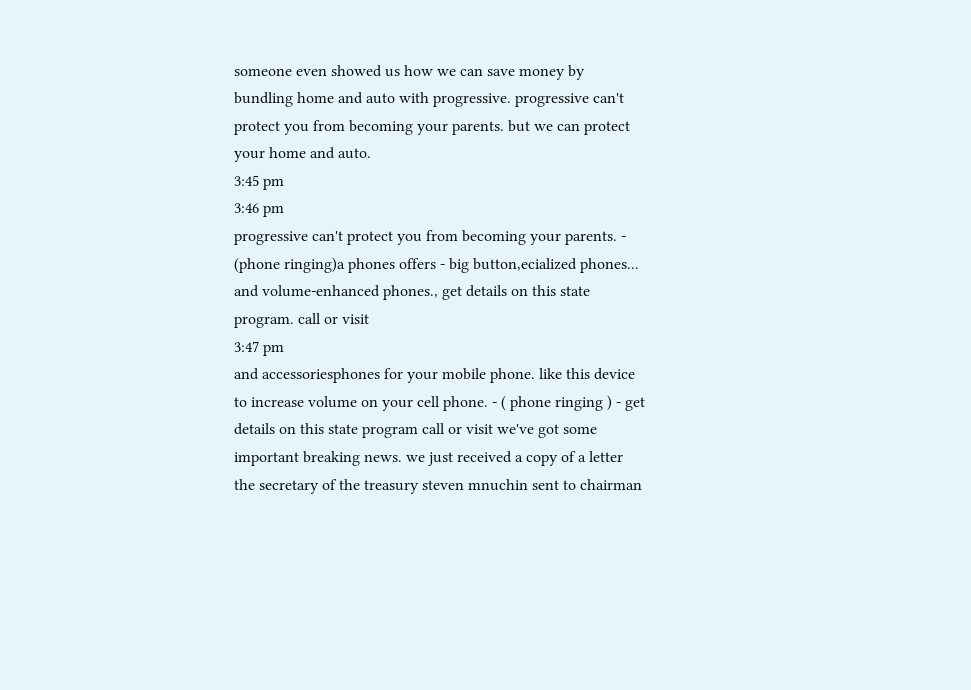someone even showed us how we can save money by bundling home and auto with progressive. progressive can't protect you from becoming your parents. but we can protect your home and auto.
3:45 pm
3:46 pm
progressive can't protect you from becoming your parents. - (phone ringing)a phones offers - big button,ecialized phones... and volume-enhanced phones., get details on this state program. call or visit
3:47 pm
and accessoriesphones for your mobile phone. like this device to increase volume on your cell phone. - ( phone ringing ) - get details on this state program call or visit we've got some important breaking news. we just received a copy of a letter the secretary of the treasury steven mnuchin sent to chairman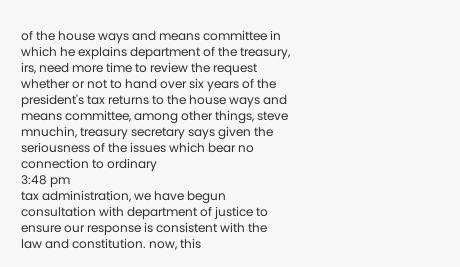of the house ways and means committee in which he explains department of the treasury, irs, need more time to review the request whether or not to hand over six years of the president's tax returns to the house ways and means committee, among other things, steve mnuchin, treasury secretary says given the seriousness of the issues which bear no connection to ordinary
3:48 pm
tax administration, we have begun consultation with department of justice to ensure our response is consistent with the law and constitution. now, this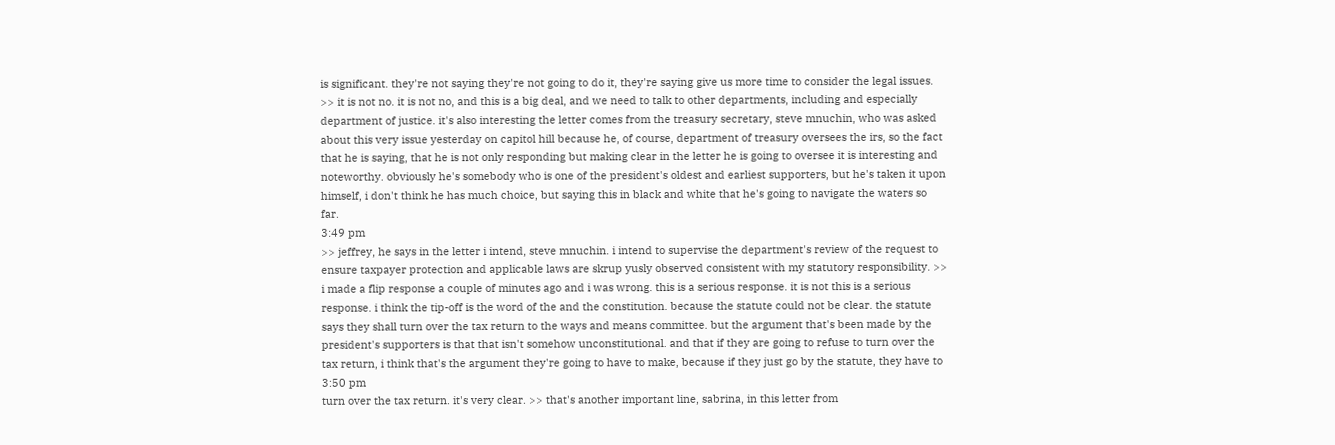is significant. they're not saying they're not going to do it, they're saying give us more time to consider the legal issues. >> it is not no. it is not no, and this is a big deal, and we need to talk to other departments, including and especially department of justice. it's also interesting the letter comes from the treasury secretary, steve mnuchin, who was asked about this very issue yesterday on capitol hill because he, of course, department of treasury oversees the irs, so the fact that he is saying, that he is not only responding but making clear in the letter he is going to oversee it is interesting and noteworthy. obviously he's somebody who is one of the president's oldest and earliest supporters, but he's taken it upon himself, i don't think he has much choice, but saying this in black and white that he's going to navigate the waters so far.
3:49 pm
>> jeffrey, he says in the letter i intend, steve mnuchin. i intend to supervise the department's review of the request to ensure taxpayer protection and applicable laws are skrup yusly observed consistent with my statutory responsibility. >> i made a flip response a couple of minutes ago and i was wrong. this is a serious response. it is not this is a serious response. i think the tip-off is the word of the and the constitution. because the statute could not be clear. the statute says they shall turn over the tax return to the ways and means committee. but the argument that's been made by the president's supporters is that that isn't somehow unconstitutional. and that if they are going to refuse to turn over the tax return, i think that's the argument they're going to have to make, because if they just go by the statute, they have to
3:50 pm
turn over the tax return. it's very clear. >> that's another important line, sabrina, in this letter from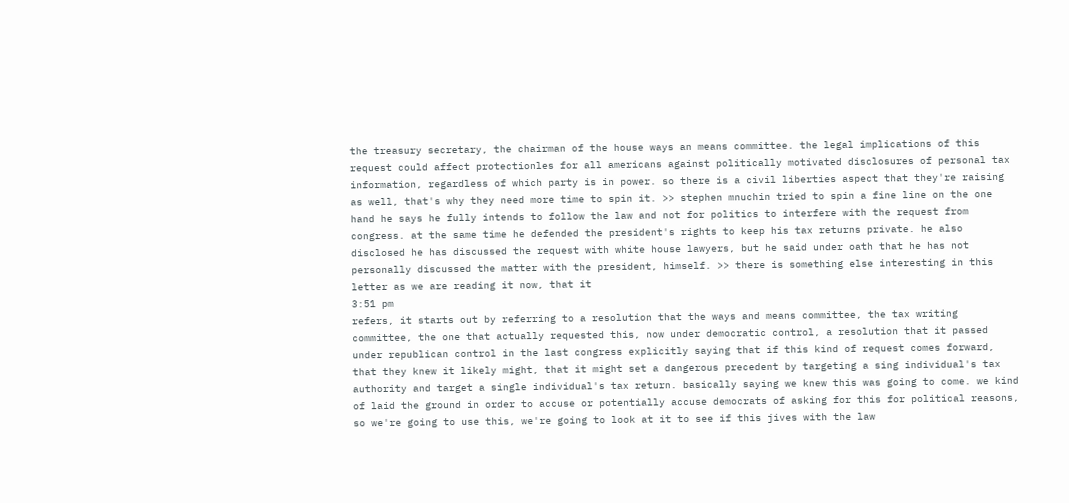the treasury secretary, the chairman of the house ways an means committee. the legal implications of this request could affect protectionles for all americans against politically motivated disclosures of personal tax information, regardless of which party is in power. so there is a civil liberties aspect that they're raising as well, that's why they need more time to spin it. >> stephen mnuchin tried to spin a fine line on the one hand he says he fully intends to follow the law and not for politics to interfere with the request from congress. at the same time he defended the president's rights to keep his tax returns private. he also disclosed he has discussed the request with white house lawyers, but he said under oath that he has not personally discussed the matter with the president, himself. >> there is something else interesting in this letter as we are reading it now, that it
3:51 pm
refers, it starts out by referring to a resolution that the ways and means committee, the tax writing committee, the one that actually requested this, now under democratic control, a resolution that it passed under republican control in the last congress explicitly saying that if this kind of request comes forward, that they knew it likely might, that it might set a dangerous precedent by targeting a sing individual's tax authority and target a single individual's tax return. basically saying we knew this was going to come. we kind of laid the ground in order to accuse or potentially accuse democrats of asking for this for political reasons, so we're going to use this, we're going to look at it to see if this jives with the law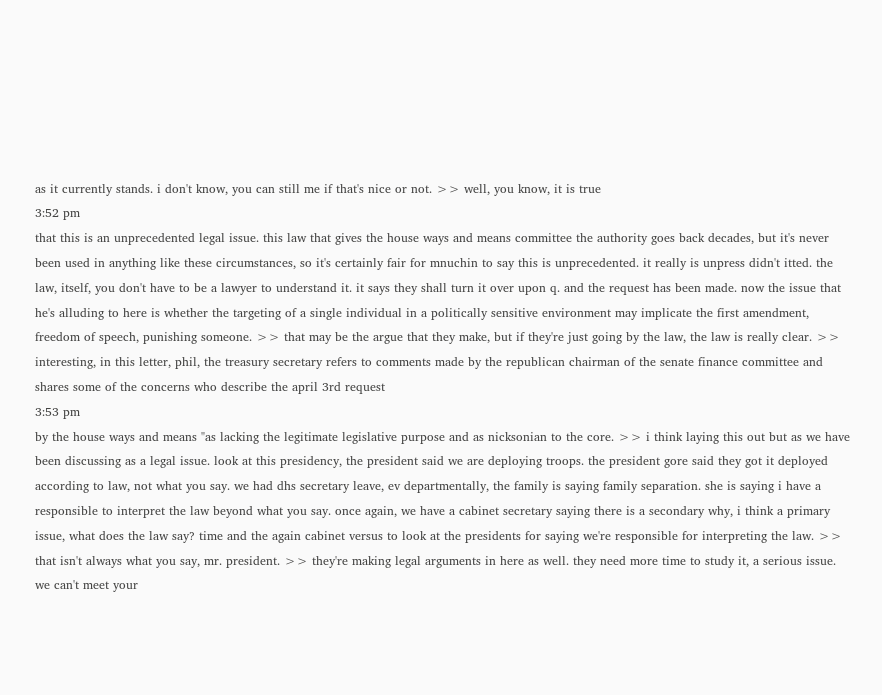as it currently stands. i don't know, you can still me if that's nice or not. >> well, you know, it is true
3:52 pm
that this is an unprecedented legal issue. this law that gives the house ways and means committee the authority goes back decades, but it's never been used in anything like these circumstances, so it's certainly fair for mnuchin to say this is unprecedented. it really is unpress didn't itted. the law, itself, you don't have to be a lawyer to understand it. it says they shall turn it over upon q. and the request has been made. now the issue that he's alluding to here is whether the targeting of a single individual in a politically sensitive environment may implicate the first amendment, freedom of speech, punishing someone. >> that may be the argue that they make, but if they're just going by the law, the law is really clear. >> interesting, in this letter, phil, the treasury secretary refers to comments made by the republican chairman of the senate finance committee and shares some of the concerns who describe the april 3rd request
3:53 pm
by the house ways and means "as lacking the legitimate legislative purpose and as nicksonian to the core. >> i think laying this out but as we have been discussing as a legal issue. look at this presidency, the president said we are deploying troops. the president gore said they got it deployed according to law, not what you say. we had dhs secretary leave, ev departmentally, the family is saying family separation. she is saying i have a responsible to interpret the law beyond what you say. once again, we have a cabinet secretary saying there is a secondary why, i think a primary issue, what does the law say? time and the again cabinet versus to look at the presidents for saying we're responsible for interpreting the law. >> that isn't always what you say, mr. president. >> they're making legal arguments in here as well. they need more time to study it, a serious issue. we can't meet your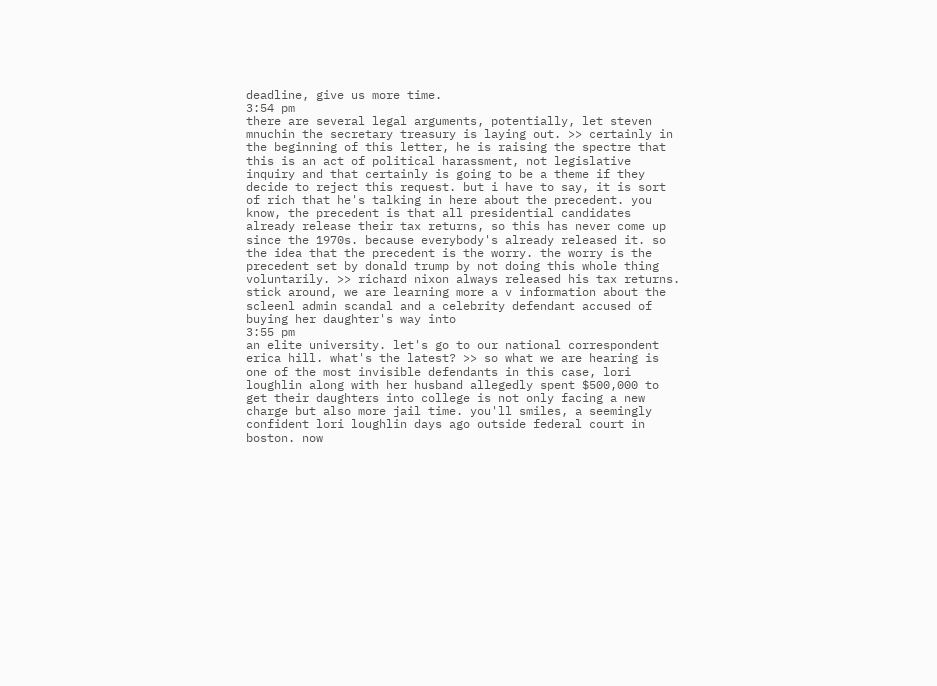deadline, give us more time.
3:54 pm
there are several legal arguments, potentially, let steven mnuchin the secretary treasury is laying out. >> certainly in the beginning of this letter, he is raising the spectre that this is an act of political harassment, not legislative inquiry and that certainly is going to be a theme if they decide to reject this request. but i have to say, it is sort of rich that he's talking in here about the precedent. you know, the precedent is that all presidential candidates already release their tax returns, so this has never come up since the 1970s. because everybody's already released it. so the idea that the precedent is the worry. the worry is the precedent set by donald trump by not doing this whole thing voluntarily. >> richard nixon always released his tax returns. stick around, we are learning more a v information about the scleenl admin scandal and a celebrity defendant accused of buying her daughter's way into
3:55 pm
an elite university. let's go to our national correspondent erica hill. what's the latest? >> so what we are hearing is one of the most invisible defendants in this case, lori loughlin along with her husband allegedly spent $500,000 to get their daughters into college is not only facing a new charge but also more jail time. you'll smiles, a seemingly confident lori loughlin days ago outside federal court in boston. now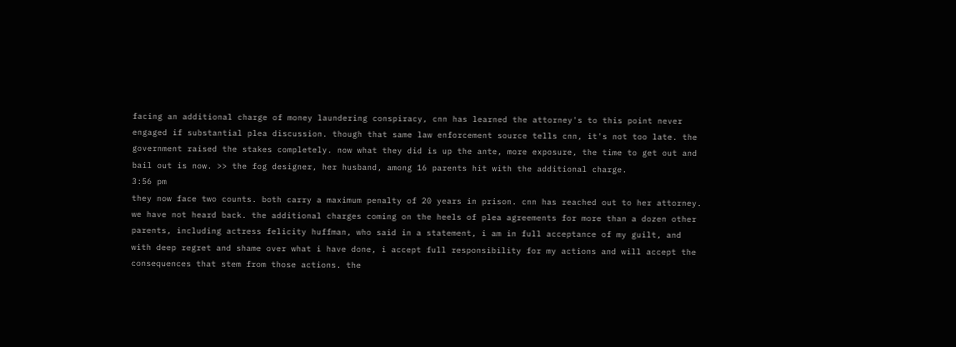facing an additional charge of money laundering conspiracy, cnn has learned the attorney's to this point never engaged if substantial plea discussion. though that same law enforcement source tells cnn, it's not too late. the government raised the stakes completely. now what they did is up the ante, more exposure, the time to get out and bail out is now. >> the fog designer, her husband, among 16 parents hit with the additional charge.
3:56 pm
they now face two counts. both carry a maximum penalty of 20 years in prison. cnn has reached out to her attorney. we have not heard back. the additional charges coming on the heels of plea agreements for more than a dozen other parents, including actress felicity huffman, who said in a statement, i am in full acceptance of my guilt, and with deep regret and shame over what i have done, i accept full responsibility for my actions and will accept the consequences that stem from those actions. the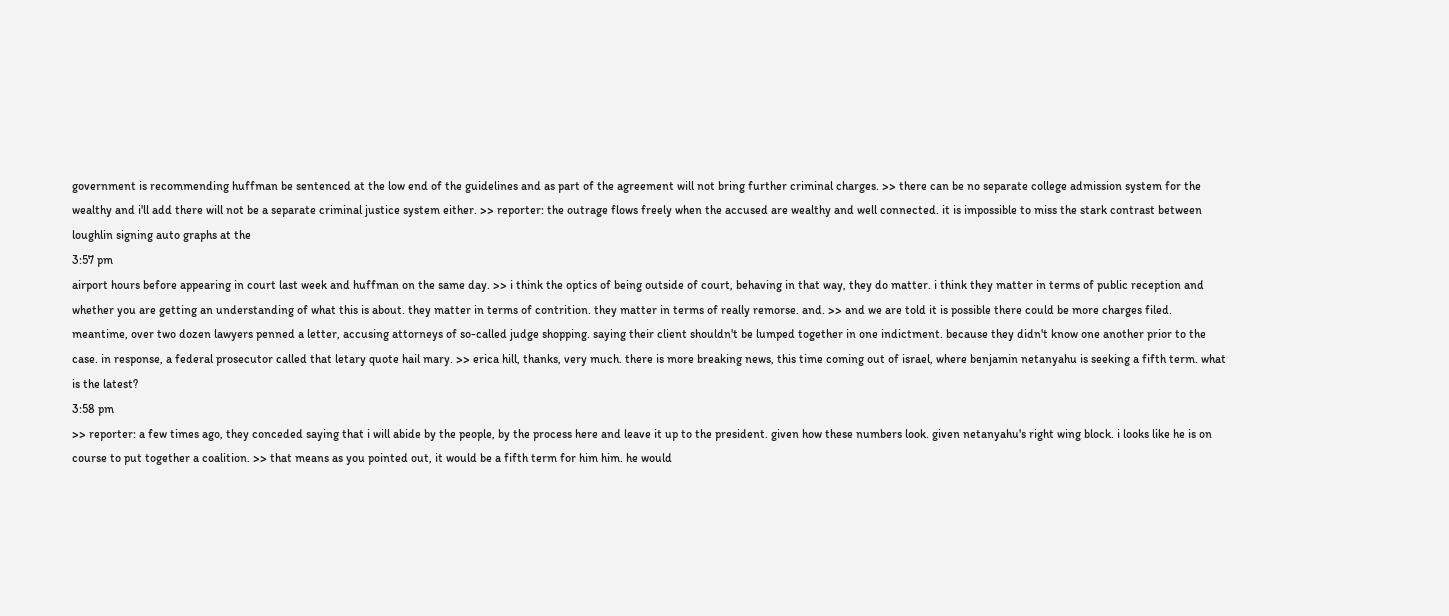government is recommending huffman be sentenced at the low end of the guidelines and as part of the agreement will not bring further criminal charges. >> there can be no separate college admission system for the wealthy and i'll add there will not be a separate criminal justice system either. >> reporter: the outrage flows freely when the accused are wealthy and well connected. it is impossible to miss the stark contrast between loughlin signing auto graphs at the
3:57 pm
airport hours before appearing in court last week and huffman on the same day. >> i think the optics of being outside of court, behaving in that way, they do matter. i think they matter in terms of public reception and whether you are getting an understanding of what this is about. they matter in terms of contrition. they matter in terms of really remorse. and. >> and we are told it is possible there could be more charges filed. meantime, over two dozen lawyers penned a letter, accusing attorneys of so-called judge shopping. saying their client shouldn't be lumped together in one indictment. because they didn't know one another prior to the case. in response, a federal prosecutor called that letary quote hail mary. >> erica hill, thanks, very much. there is more breaking news, this time coming out of israel, where benjamin netanyahu is seeking a fifth term. what is the latest?
3:58 pm
>> reporter: a few times ago, they conceded saying that i will abide by the people, by the process here and leave it up to the president. given how these numbers look. given netanyahu's right wing block. i looks like he is on course to put together a coalition. >> that means as you pointed out, it would be a fifth term for him him. he would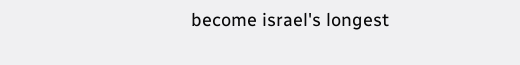become israel's longest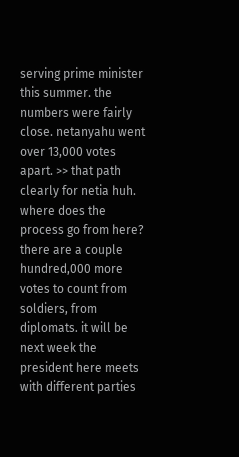serving prime minister this summer. the numbers were fairly close. netanyahu went over 13,000 votes apart. >> that path clearly for netia huh. where does the process go from here? there are a couple hundred,000 more votes to count from soldiers, from diplomats. it will be next week the president here meets with different parties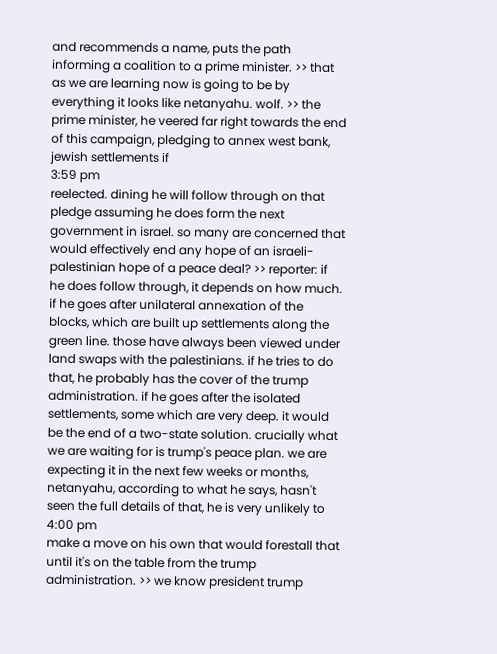and recommends a name, puts the path informing a coalition to a prime minister. >> that as we are learning now is going to be by everything it looks like netanyahu. wolf. >> the prime minister, he veered far right towards the end of this campaign, pledging to annex west bank, jewish settlements if
3:59 pm
reelected. dining he will follow through on that pledge assuming he does form the next government in israel. so many are concerned that would effectively end any hope of an israeli-palestinian hope of a peace deal? >> reporter: if he does follow through, it depends on how much. if he goes after unilateral annexation of the blocks, which are built up settlements along the green line. those have always been viewed under land swaps with the palestinians. if he tries to do that, he probably has the cover of the trump administration. if he goes after the isolated settlements, some which are very deep. it would be the end of a two-state solution. crucially what we are waiting for is trump's peace plan. we are expecting it in the next few weeks or months, netanyahu, according to what he says, hasn't seen the full details of that, he is very unlikely to
4:00 pm
make a move on his own that would forestall that until it's on the table from the trump administration. >> we know president trump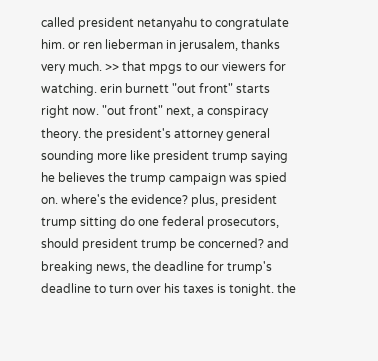called president netanyahu to congratulate him. or ren lieberman in jerusalem, thanks very much. >> that mpgs to our viewers for watching. erin burnett "out front" starts right now. "out front" next, a conspiracy theory. the president's attorney general sounding more like president trump saying he believes the trump campaign was spied on. where's the evidence? plus, president trump sitting do one federal prosecutors, should president trump be concerned? and breaking news, the deadline for trump's deadline to turn over his taxes is tonight. the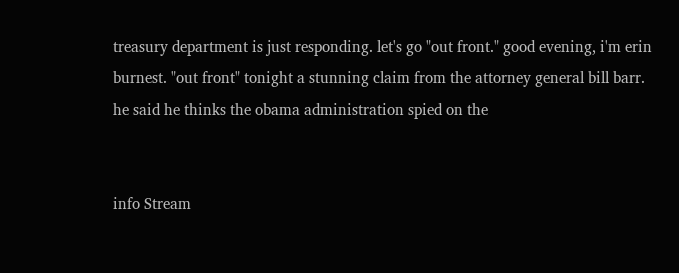treasury department is just responding. let's go "out front." good evening, i'm erin burnest. "out front" tonight a stunning claim from the attorney general bill barr. he said he thinks the obama administration spied on the


info Stream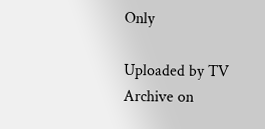Only

Uploaded by TV Archive on